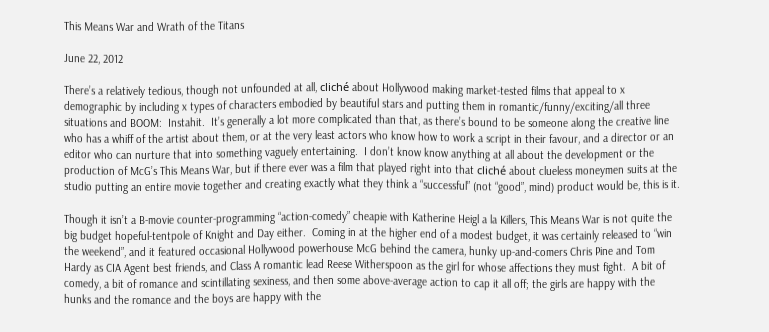This Means War and Wrath of the Titans

June 22, 2012

There’s a relatively tedious, though not unfounded at all, cliché about Hollywood making market-tested films that appeal to x demographic by including x types of characters embodied by beautiful stars and putting them in romantic/funny/exciting/all three situations and BOOM:  Instahit.  It’s generally a lot more complicated than that, as there’s bound to be someone along the creative line who has a whiff of the artist about them, or at the very least actors who know how to work a script in their favour, and a director or an editor who can nurture that into something vaguely entertaining.  I don’t know know anything at all about the development or the production of McG’s This Means War, but if there ever was a film that played right into that cliché about clueless moneymen suits at the studio putting an entire movie together and creating exactly what they think a “successful” (not “good”, mind) product would be, this is it.

Though it isn’t a B-movie counter-programming “action-comedy” cheapie with Katherine Heigl a la Killers, This Means War is not quite the big budget hopeful-tentpole of Knight and Day either.  Coming in at the higher end of a modest budget, it was certainly released to “win the weekend”, and it featured occasional Hollywood powerhouse McG behind the camera, hunky up-and-comers Chris Pine and Tom Hardy as CIA Agent best friends, and Class A romantic lead Reese Witherspoon as the girl for whose affections they must fight.  A bit of comedy, a bit of romance and scintillating sexiness, and then some above-average action to cap it all off; the girls are happy with the hunks and the romance and the boys are happy with the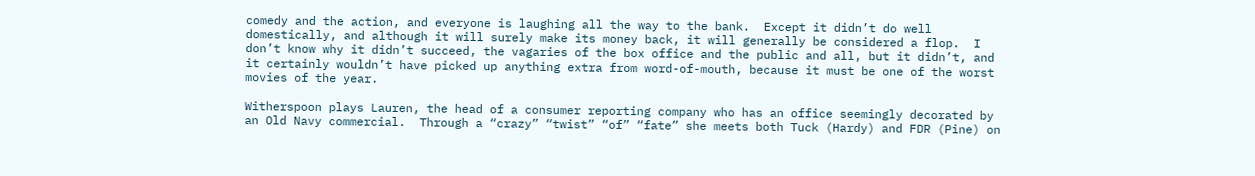comedy and the action, and everyone is laughing all the way to the bank.  Except it didn’t do well domestically, and although it will surely make its money back, it will generally be considered a flop.  I don’t know why it didn’t succeed, the vagaries of the box office and the public and all, but it didn’t, and it certainly wouldn’t have picked up anything extra from word-of-mouth, because it must be one of the worst movies of the year.

Witherspoon plays Lauren, the head of a consumer reporting company who has an office seemingly decorated by an Old Navy commercial.  Through a “crazy” “twist” “of” “fate” she meets both Tuck (Hardy) and FDR (Pine) on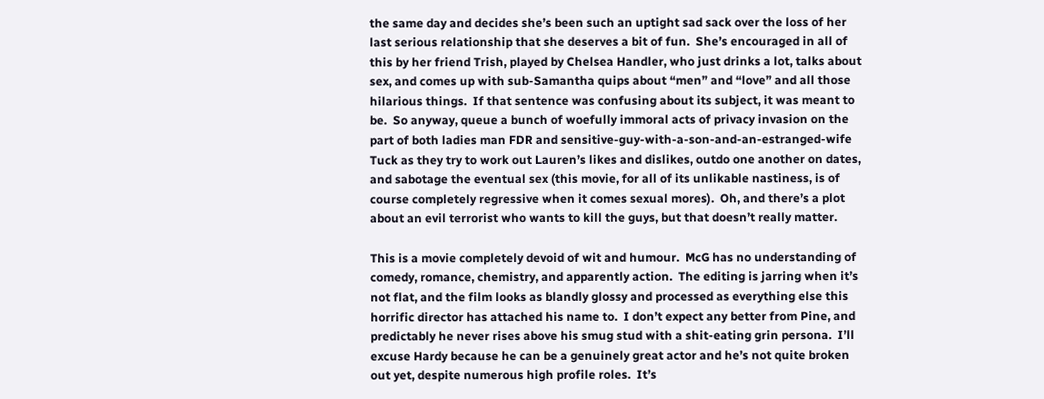the same day and decides she’s been such an uptight sad sack over the loss of her last serious relationship that she deserves a bit of fun.  She’s encouraged in all of this by her friend Trish, played by Chelsea Handler, who just drinks a lot, talks about sex, and comes up with sub-Samantha quips about “men” and “love” and all those hilarious things.  If that sentence was confusing about its subject, it was meant to be.  So anyway, queue a bunch of woefully immoral acts of privacy invasion on the part of both ladies man FDR and sensitive-guy-with-a-son-and-an-estranged-wife Tuck as they try to work out Lauren’s likes and dislikes, outdo one another on dates, and sabotage the eventual sex (this movie, for all of its unlikable nastiness, is of course completely regressive when it comes sexual mores).  Oh, and there’s a plot about an evil terrorist who wants to kill the guys, but that doesn’t really matter.

This is a movie completely devoid of wit and humour.  McG has no understanding of comedy, romance, chemistry, and apparently action.  The editing is jarring when it’s not flat, and the film looks as blandly glossy and processed as everything else this horrific director has attached his name to.  I don’t expect any better from Pine, and predictably he never rises above his smug stud with a shit-eating grin persona.  I’ll excuse Hardy because he can be a genuinely great actor and he’s not quite broken out yet, despite numerous high profile roles.  It’s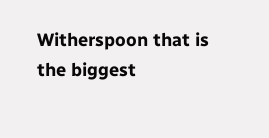Witherspoon that is the biggest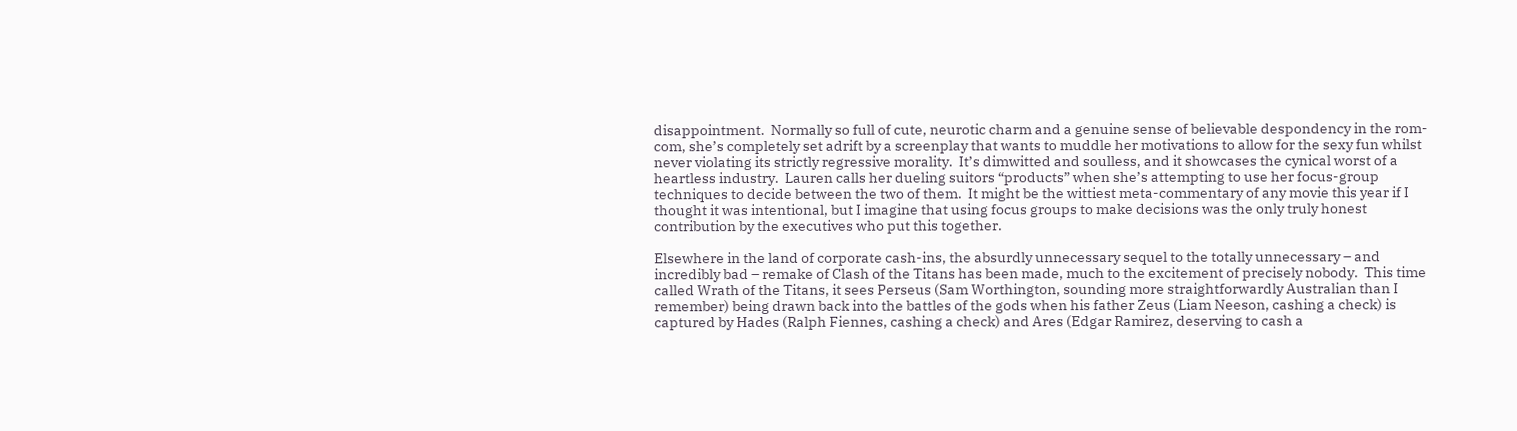disappointment.  Normally so full of cute, neurotic charm and a genuine sense of believable despondency in the rom-com, she’s completely set adrift by a screenplay that wants to muddle her motivations to allow for the sexy fun whilst never violating its strictly regressive morality.  It’s dimwitted and soulless, and it showcases the cynical worst of a heartless industry.  Lauren calls her dueling suitors “products” when she’s attempting to use her focus-group techniques to decide between the two of them.  It might be the wittiest meta-commentary of any movie this year if I thought it was intentional, but I imagine that using focus groups to make decisions was the only truly honest contribution by the executives who put this together.

Elsewhere in the land of corporate cash-ins, the absurdly unnecessary sequel to the totally unnecessary – and incredibly bad – remake of Clash of the Titans has been made, much to the excitement of precisely nobody.  This time called Wrath of the Titans, it sees Perseus (Sam Worthington, sounding more straightforwardly Australian than I remember) being drawn back into the battles of the gods when his father Zeus (Liam Neeson, cashing a check) is captured by Hades (Ralph Fiennes, cashing a check) and Ares (Edgar Ramirez, deserving to cash a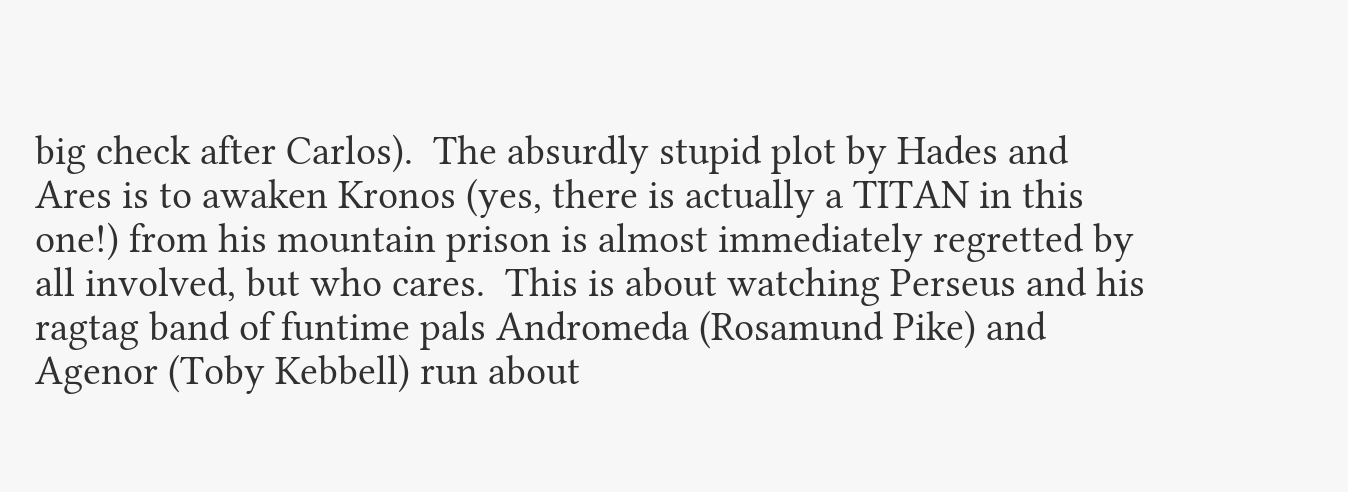big check after Carlos).  The absurdly stupid plot by Hades and Ares is to awaken Kronos (yes, there is actually a TITAN in this one!) from his mountain prison is almost immediately regretted by all involved, but who cares.  This is about watching Perseus and his ragtag band of funtime pals Andromeda (Rosamund Pike) and Agenor (Toby Kebbell) run about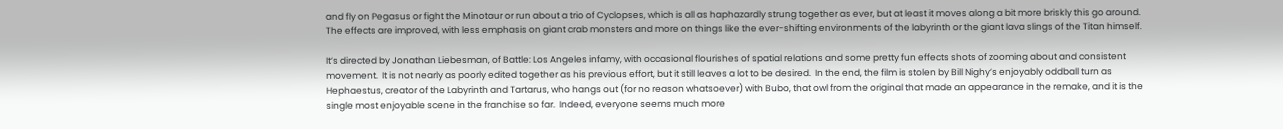and fly on Pegasus or fight the Minotaur or run about a trio of Cyclopses, which is all as haphazardly strung together as ever, but at least it moves along a bit more briskly this go around.  The effects are improved, with less emphasis on giant crab monsters and more on things like the ever-shifting environments of the labyrinth or the giant lava slings of the Titan himself.

It’s directed by Jonathan Liebesman, of Battle: Los Angeles infamy, with occasional flourishes of spatial relations and some pretty fun effects shots of zooming about and consistent movement.  It is not nearly as poorly edited together as his previous effort, but it still leaves a lot to be desired.  In the end, the film is stolen by Bill Nighy’s enjoyably oddball turn as Hephaestus, creator of the Labyrinth and Tartarus, who hangs out (for no reason whatsoever) with Bubo, that owl from the original that made an appearance in the remake, and it is the single most enjoyable scene in the franchise so far.  Indeed, everyone seems much more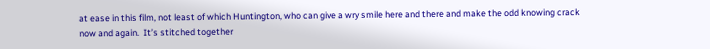at ease in this film, not least of which Huntington, who can give a wry smile here and there and make the odd knowing crack now and again.  It’s stitched together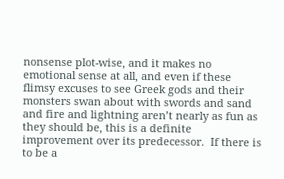nonsense plot-wise, and it makes no emotional sense at all, and even if these flimsy excuses to see Greek gods and their monsters swan about with swords and sand and fire and lightning aren’t nearly as fun as they should be, this is a definite improvement over its predecessor.  If there is to be a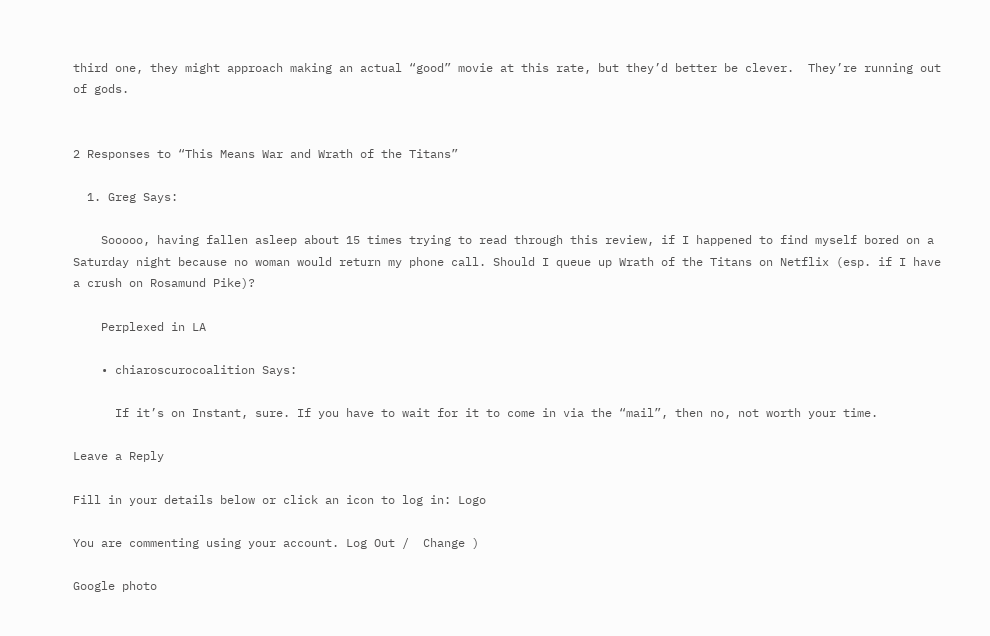third one, they might approach making an actual “good” movie at this rate, but they’d better be clever.  They’re running out of gods.


2 Responses to “This Means War and Wrath of the Titans”

  1. Greg Says:

    Sooooo, having fallen asleep about 15 times trying to read through this review, if I happened to find myself bored on a Saturday night because no woman would return my phone call. Should I queue up Wrath of the Titans on Netflix (esp. if I have a crush on Rosamund Pike)?

    Perplexed in LA

    • chiaroscurocoalition Says:

      If it’s on Instant, sure. If you have to wait for it to come in via the “mail”, then no, not worth your time.

Leave a Reply

Fill in your details below or click an icon to log in: Logo

You are commenting using your account. Log Out /  Change )

Google photo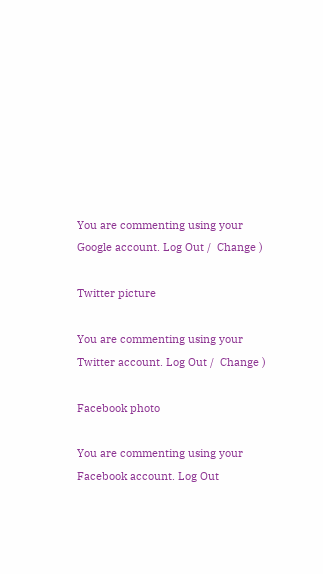You are commenting using your Google account. Log Out /  Change )

Twitter picture

You are commenting using your Twitter account. Log Out /  Change )

Facebook photo

You are commenting using your Facebook account. Log Out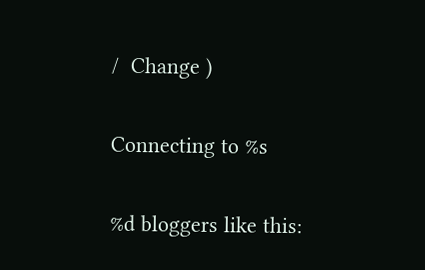/  Change )

Connecting to %s

%d bloggers like this: